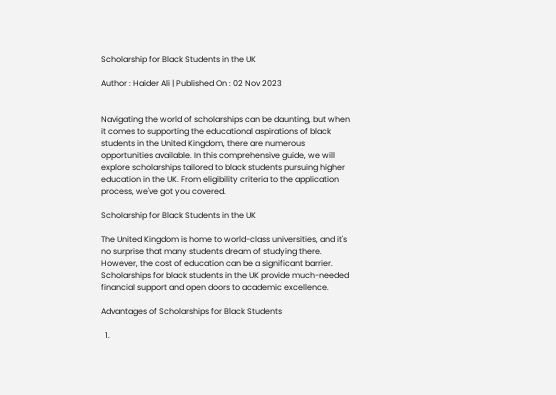Scholarship for Black Students in the UK

Author : Haider Ali | Published On : 02 Nov 2023


Navigating the world of scholarships can be daunting, but when it comes to supporting the educational aspirations of black students in the United Kingdom, there are numerous opportunities available. In this comprehensive guide, we will explore scholarships tailored to black students pursuing higher education in the UK. From eligibility criteria to the application process, we've got you covered.

Scholarship for Black Students in the UK

The United Kingdom is home to world-class universities, and it's no surprise that many students dream of studying there. However, the cost of education can be a significant barrier. Scholarships for black students in the UK provide much-needed financial support and open doors to academic excellence.

Advantages of Scholarships for Black Students

  1.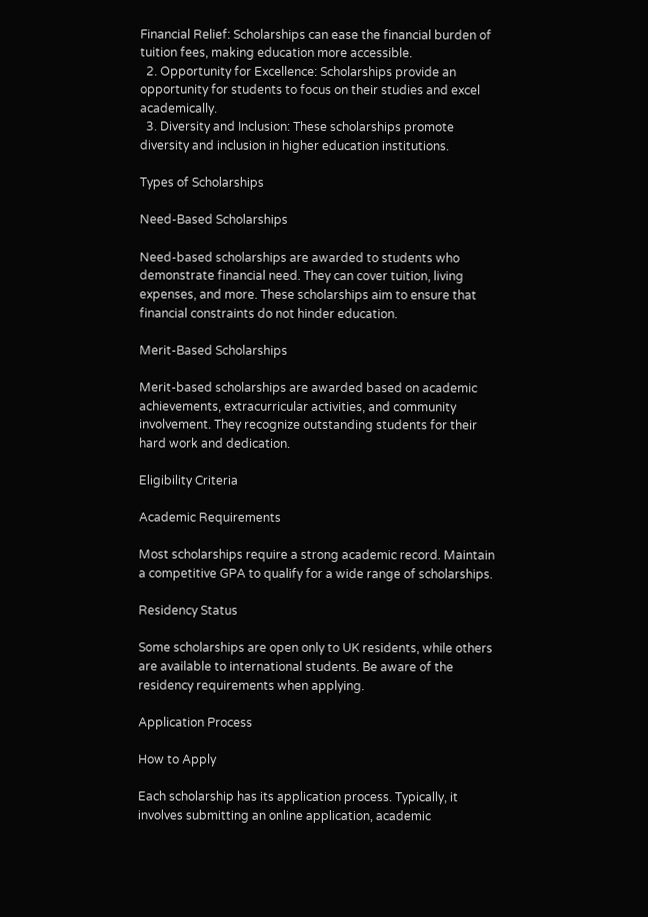Financial Relief: Scholarships can ease the financial burden of tuition fees, making education more accessible.
  2. Opportunity for Excellence: Scholarships provide an opportunity for students to focus on their studies and excel academically.
  3. Diversity and Inclusion: These scholarships promote diversity and inclusion in higher education institutions.

Types of Scholarships

Need-Based Scholarships

Need-based scholarships are awarded to students who demonstrate financial need. They can cover tuition, living expenses, and more. These scholarships aim to ensure that financial constraints do not hinder education.

Merit-Based Scholarships

Merit-based scholarships are awarded based on academic achievements, extracurricular activities, and community involvement. They recognize outstanding students for their hard work and dedication.

Eligibility Criteria

Academic Requirements

Most scholarships require a strong academic record. Maintain a competitive GPA to qualify for a wide range of scholarships.

Residency Status

Some scholarships are open only to UK residents, while others are available to international students. Be aware of the residency requirements when applying.

Application Process

How to Apply

Each scholarship has its application process. Typically, it involves submitting an online application, academic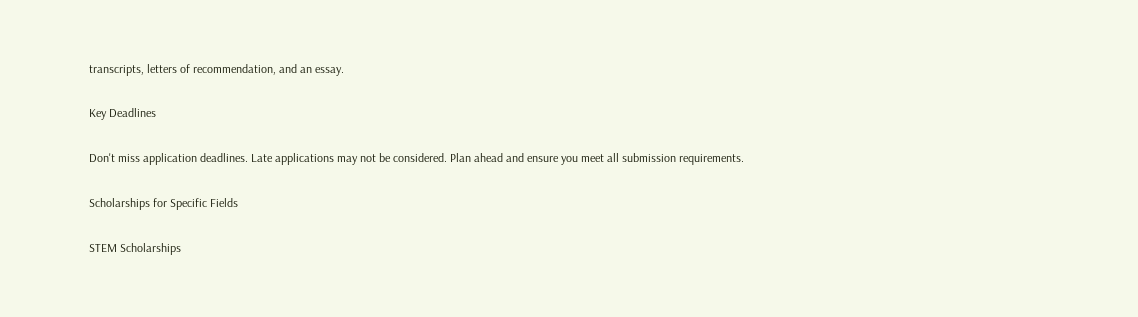transcripts, letters of recommendation, and an essay.

Key Deadlines

Don't miss application deadlines. Late applications may not be considered. Plan ahead and ensure you meet all submission requirements.

Scholarships for Specific Fields

STEM Scholarships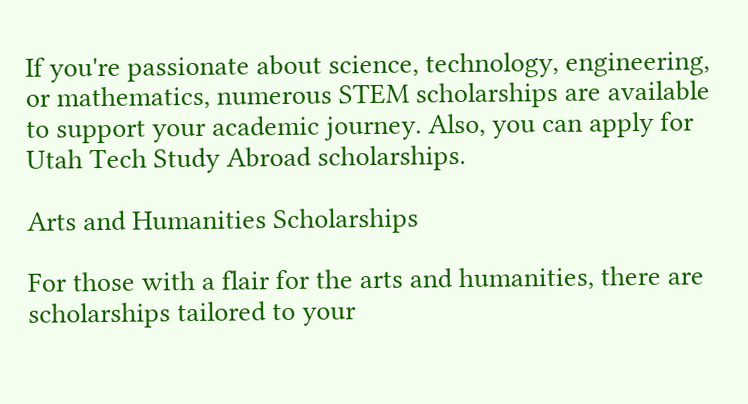If you're passionate about science, technology, engineering, or mathematics, numerous STEM scholarships are available to support your academic journey. Also, you can apply for Utah Tech Study Abroad scholarships.

Arts and Humanities Scholarships

For those with a flair for the arts and humanities, there are scholarships tailored to your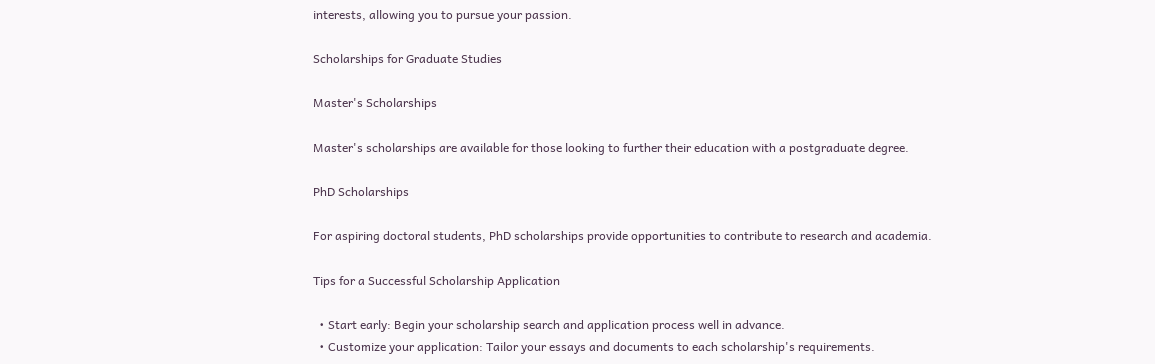interests, allowing you to pursue your passion.

Scholarships for Graduate Studies

Master's Scholarships

Master's scholarships are available for those looking to further their education with a postgraduate degree.

PhD Scholarships

For aspiring doctoral students, PhD scholarships provide opportunities to contribute to research and academia.

Tips for a Successful Scholarship Application

  • Start early: Begin your scholarship search and application process well in advance.
  • Customize your application: Tailor your essays and documents to each scholarship's requirements.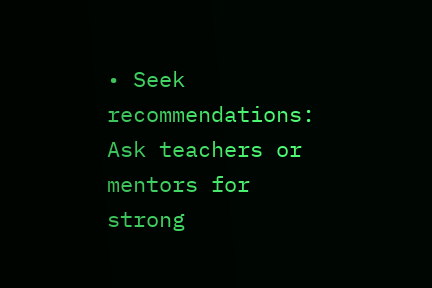• Seek recommendations: Ask teachers or mentors for strong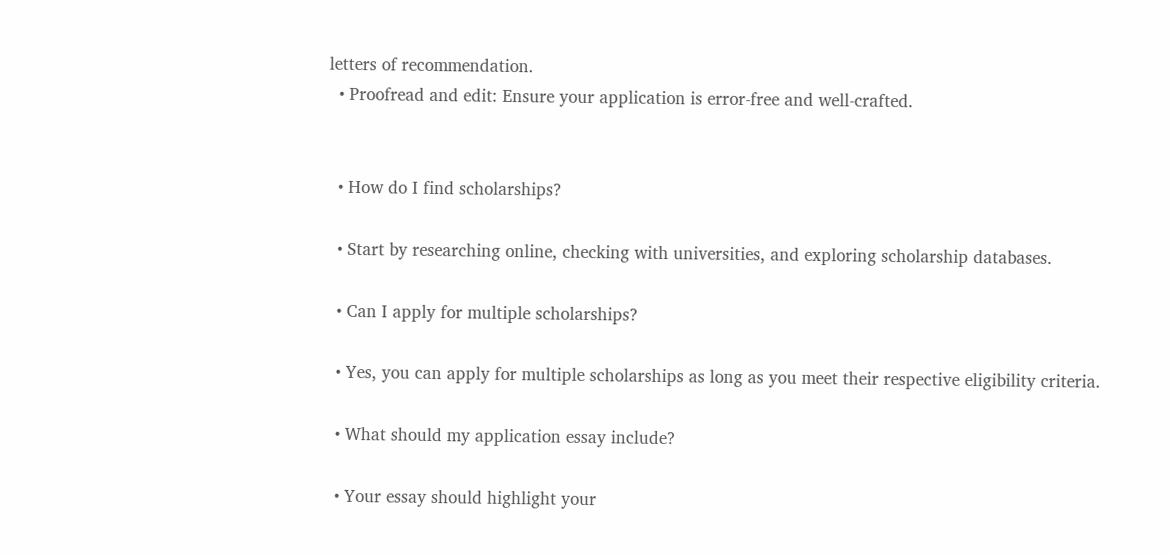letters of recommendation.
  • Proofread and edit: Ensure your application is error-free and well-crafted.


  • How do I find scholarships?

  • Start by researching online, checking with universities, and exploring scholarship databases.

  • Can I apply for multiple scholarships?

  • Yes, you can apply for multiple scholarships as long as you meet their respective eligibility criteria.

  • What should my application essay include?

  • Your essay should highlight your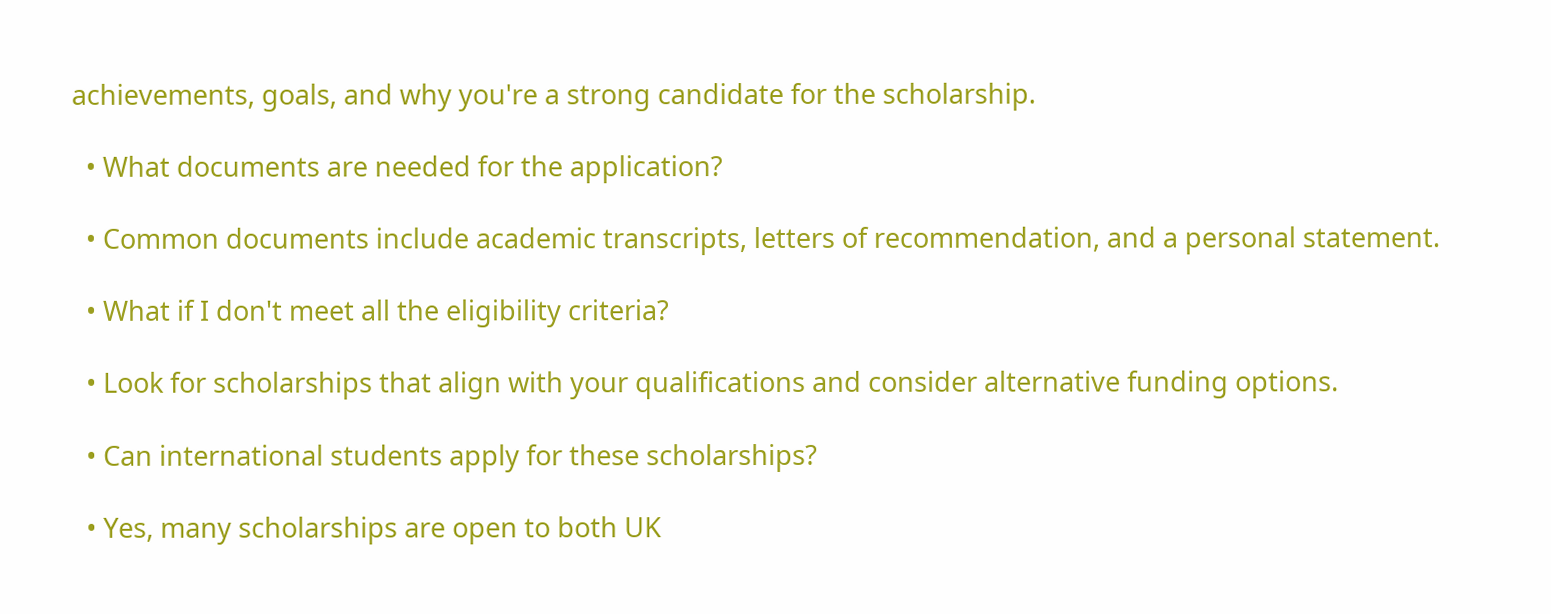achievements, goals, and why you're a strong candidate for the scholarship.

  • What documents are needed for the application?

  • Common documents include academic transcripts, letters of recommendation, and a personal statement.

  • What if I don't meet all the eligibility criteria?

  • Look for scholarships that align with your qualifications and consider alternative funding options.

  • Can international students apply for these scholarships?

  • Yes, many scholarships are open to both UK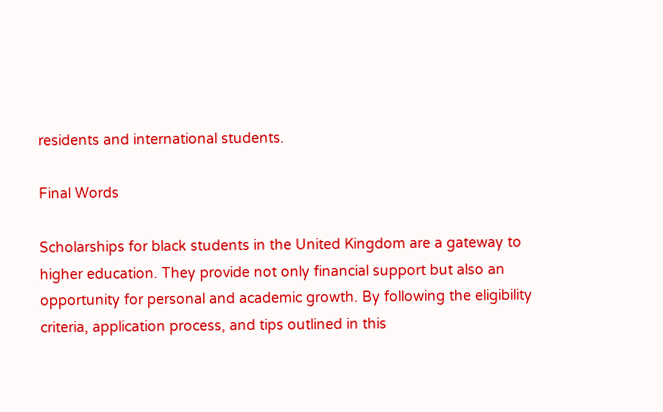residents and international students.

Final Words

Scholarships for black students in the United Kingdom are a gateway to higher education. They provide not only financial support but also an opportunity for personal and academic growth. By following the eligibility criteria, application process, and tips outlined in this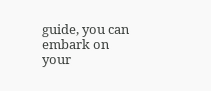guide, you can embark on your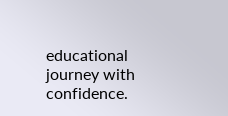educational journey with confidence.